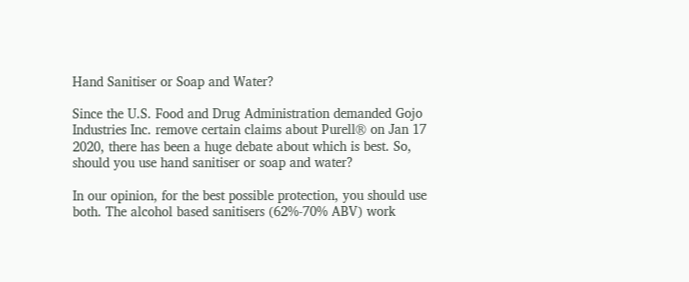Hand Sanitiser or Soap and Water?

Since the U.S. Food and Drug Administration demanded Gojo Industries Inc. remove certain claims about Purell® on Jan 17 2020, there has been a huge debate about which is best. So, should you use hand sanitiser or soap and water?

In our opinion, for the best possible protection, you should use both. The alcohol based sanitisers (62%-70% ABV) work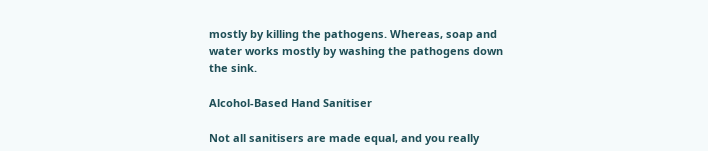mostly by killing the pathogens. Whereas, soap and water works mostly by washing the pathogens down the sink.

Alcohol-Based Hand Sanitiser

Not all sanitisers are made equal, and you really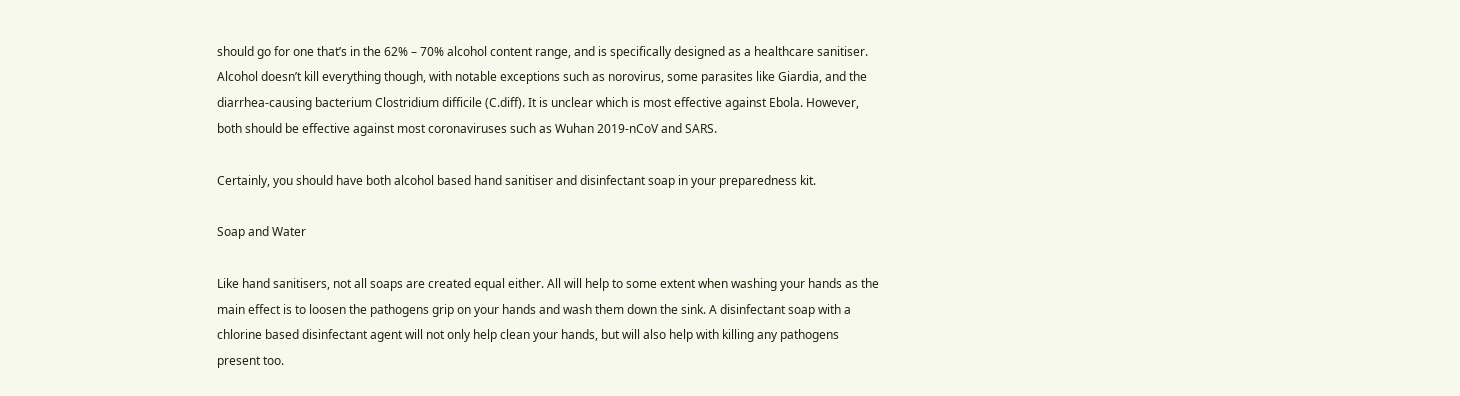should go for one that’s in the 62% – 70% alcohol content range, and is specifically designed as a healthcare sanitiser. Alcohol doesn’t kill everything though, with notable exceptions such as norovirus, some parasites like Giardia, and the diarrhea-causing bacterium Clostridium difficile (C.diff). It is unclear which is most effective against Ebola. However, both should be effective against most coronaviruses such as Wuhan 2019-nCoV and SARS.

Certainly, you should have both alcohol based hand sanitiser and disinfectant soap in your preparedness kit.

Soap and Water

Like hand sanitisers, not all soaps are created equal either. All will help to some extent when washing your hands as the main effect is to loosen the pathogens grip on your hands and wash them down the sink. A disinfectant soap with a chlorine based disinfectant agent will not only help clean your hands, but will also help with killing any pathogens present too.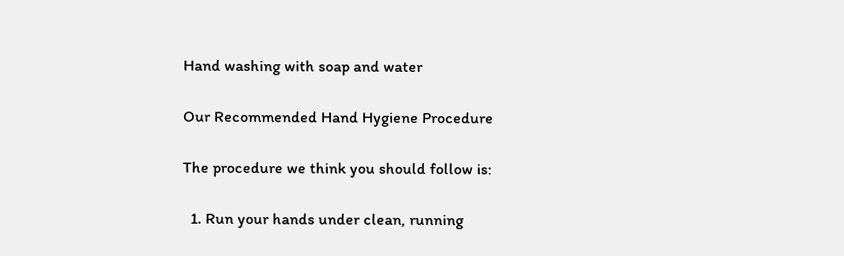Hand washing with soap and water

Our Recommended Hand Hygiene Procedure

The procedure we think you should follow is:

  1. Run your hands under clean, running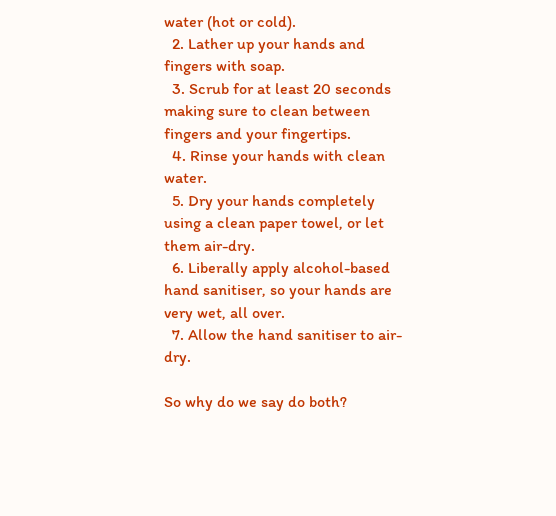water (hot or cold).
  2. Lather up your hands and fingers with soap.
  3. Scrub for at least 20 seconds making sure to clean between fingers and your fingertips.
  4. Rinse your hands with clean water.
  5. Dry your hands completely using a clean paper towel, or let them air-dry.
  6. Liberally apply alcohol-based hand sanitiser, so your hands are very wet, all over.
  7. Allow the hand sanitiser to air-dry.

So why do we say do both?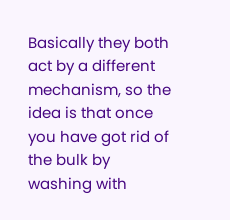Basically they both act by a different mechanism, so the idea is that once you have got rid of the bulk by washing with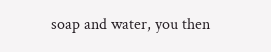soap and water, you then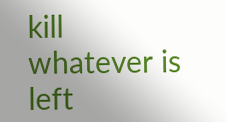kill whatever is left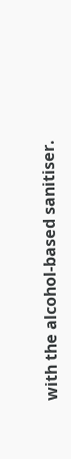with the alcohol-based sanitiser.